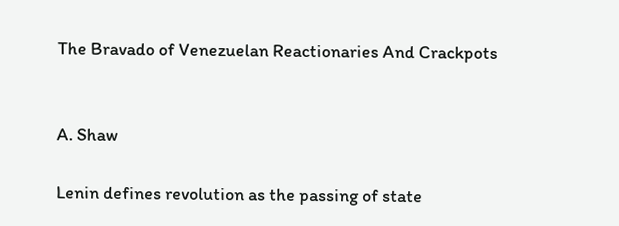The Bravado of Venezuelan Reactionaries And Crackpots


A. Shaw

Lenin defines revolution as the passing of state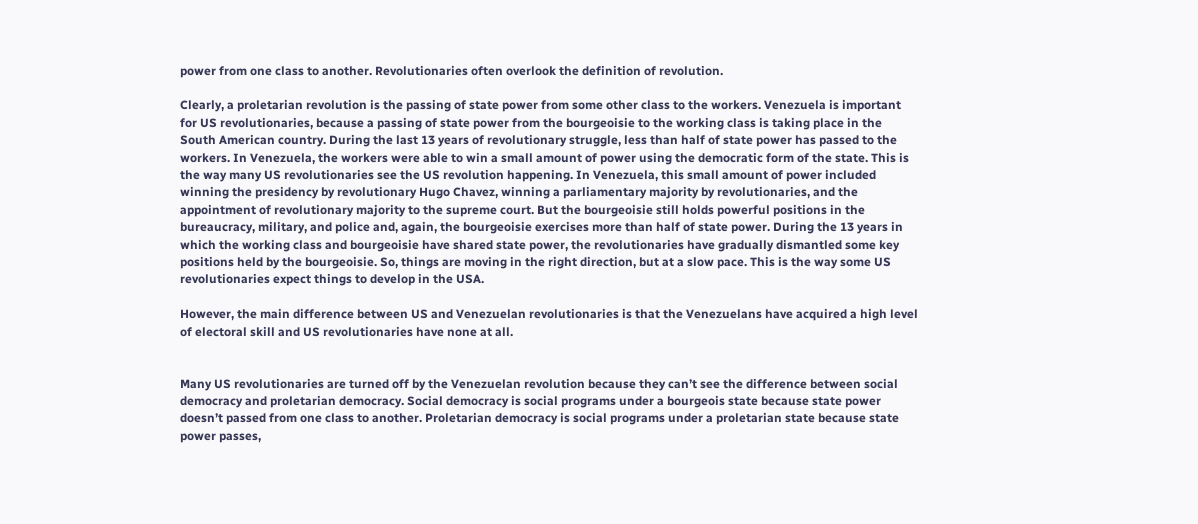power from one class to another. Revolutionaries often overlook the definition of revolution.

Clearly, a proletarian revolution is the passing of state power from some other class to the workers. Venezuela is important for US revolutionaries, because a passing of state power from the bourgeoisie to the working class is taking place in the South American country. During the last 13 years of revolutionary struggle, less than half of state power has passed to the workers. In Venezuela, the workers were able to win a small amount of power using the democratic form of the state. This is the way many US revolutionaries see the US revolution happening. In Venezuela, this small amount of power included winning the presidency by revolutionary Hugo Chavez, winning a parliamentary majority by revolutionaries, and the appointment of revolutionary majority to the supreme court. But the bourgeoisie still holds powerful positions in the bureaucracy, military, and police and, again, the bourgeoisie exercises more than half of state power. During the 13 years in which the working class and bourgeoisie have shared state power, the revolutionaries have gradually dismantled some key positions held by the bourgeoisie. So, things are moving in the right direction, but at a slow pace. This is the way some US revolutionaries expect things to develop in the USA.

However, the main difference between US and Venezuelan revolutionaries is that the Venezuelans have acquired a high level of electoral skill and US revolutionaries have none at all.


Many US revolutionaries are turned off by the Venezuelan revolution because they can’t see the difference between social democracy and proletarian democracy. Social democracy is social programs under a bourgeois state because state power doesn’t passed from one class to another. Proletarian democracy is social programs under a proletarian state because state power passes,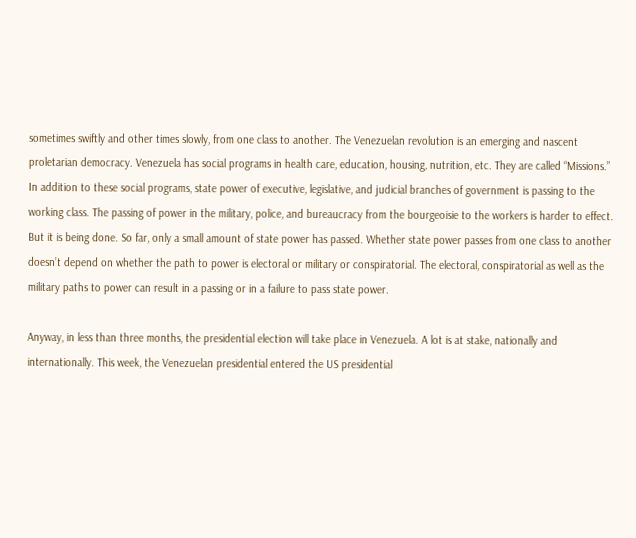sometimes swiftly and other times slowly, from one class to another. The Venezuelan revolution is an emerging and nascent proletarian democracy. Venezuela has social programs in health care, education, housing, nutrition, etc. They are called “Missions.” In addition to these social programs, state power of executive, legislative, and judicial branches of government is passing to the working class. The passing of power in the military, police, and bureaucracy from the bourgeoisie to the workers is harder to effect. But it is being done. So far, only a small amount of state power has passed. Whether state power passes from one class to another doesn’t depend on whether the path to power is electoral or military or conspiratorial. The electoral, conspiratorial as well as the military paths to power can result in a passing or in a failure to pass state power.

Anyway, in less than three months, the presidential election will take place in Venezuela. A lot is at stake, nationally and internationally. This week, the Venezuelan presidential entered the US presidential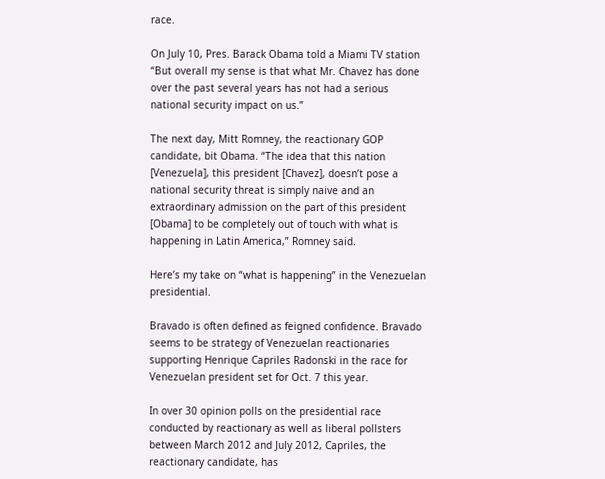race.

On July 10, Pres. Barack Obama told a Miami TV station “But overall my sense is that what Mr. Chavez has done over the past several years has not had a serious national security impact on us.”

The next day, Mitt Romney, the reactionary GOP candidate, bit Obama. “The idea that this nation [Venezuela], this president [Chavez], doesn’t pose a national security threat is simply naive and an extraordinary admission on the part of this president [Obama] to be completely out of touch with what is happening in Latin America,” Romney said.

Here’s my take on “what is happening” in the Venezuelan presidential.

Bravado is often defined as feigned confidence. Bravado seems to be strategy of Venezuelan reactionaries supporting Henrique Capriles Radonski in the race for Venezuelan president set for Oct. 7 this year.

In over 30 opinion polls on the presidential race conducted by reactionary as well as liberal pollsters between March 2012 and July 2012, Capriles, the reactionary candidate, has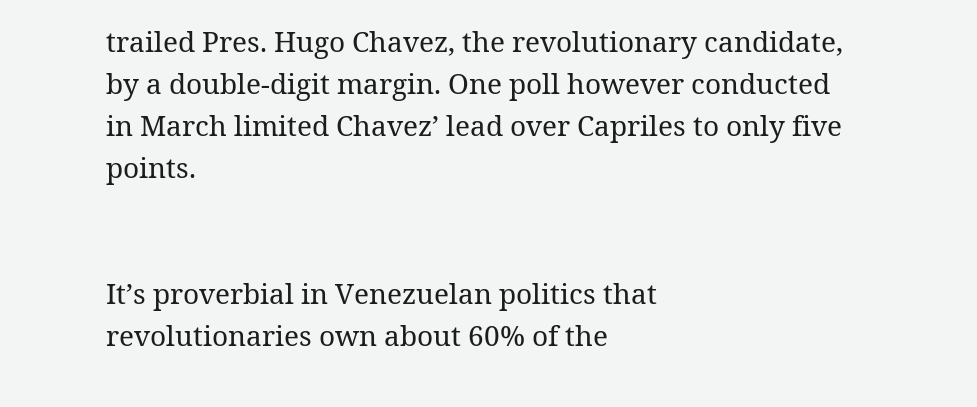trailed Pres. Hugo Chavez, the revolutionary candidate, by a double-digit margin. One poll however conducted in March limited Chavez’ lead over Capriles to only five points.


It’s proverbial in Venezuelan politics that revolutionaries own about 60% of the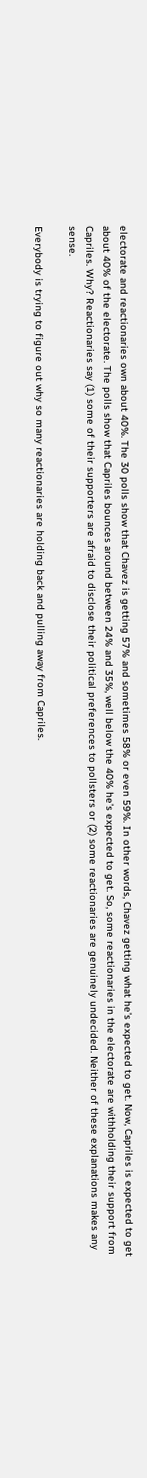electorate and reactionaries own about 40%. The 30 polls show that Chavez is getting 57% and sometimes 58% or even 59%. In other words, Chavez getting what he’s expected to get. Now, Capriles is expected to get about 40% of the electorate. The polls show that Capriles bounces around between 24% and 35%, well below the 40% he’s expected to get. So, some reactionaries in the electorate are withholding their support from Capriles. Why? Reactionaries say (1) some of their supporters are afraid to disclose their political preferences to pollsters or (2) some reactionaries are genuinely undecided. Neither of these explanations makes any sense.

Everybody is trying to figure out why so many reactionaries are holding back and pulling away from Capriles.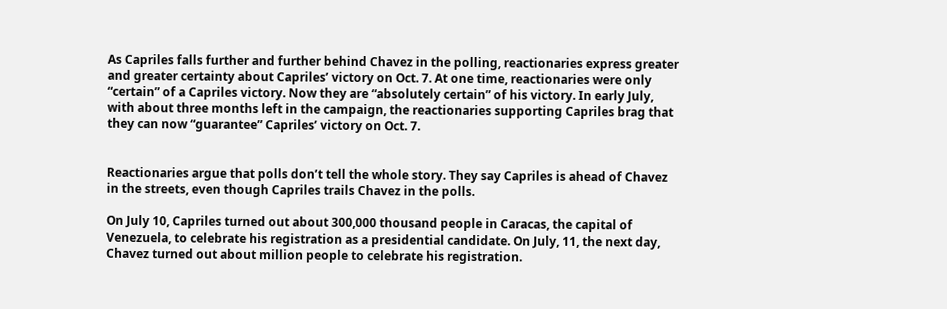As Capriles falls further and further behind Chavez in the polling, reactionaries express greater and greater certainty about Capriles’ victory on Oct. 7. At one time, reactionaries were only “certain” of a Capriles victory. Now they are “absolutely certain” of his victory. In early July, with about three months left in the campaign, the reactionaries supporting Capriles brag that they can now “guarantee” Capriles’ victory on Oct. 7.


Reactionaries argue that polls don’t tell the whole story. They say Capriles is ahead of Chavez in the streets, even though Capriles trails Chavez in the polls.

On July 10, Capriles turned out about 300,000 thousand people in Caracas, the capital of Venezuela, to celebrate his registration as a presidential candidate. On July, 11, the next day, Chavez turned out about million people to celebrate his registration.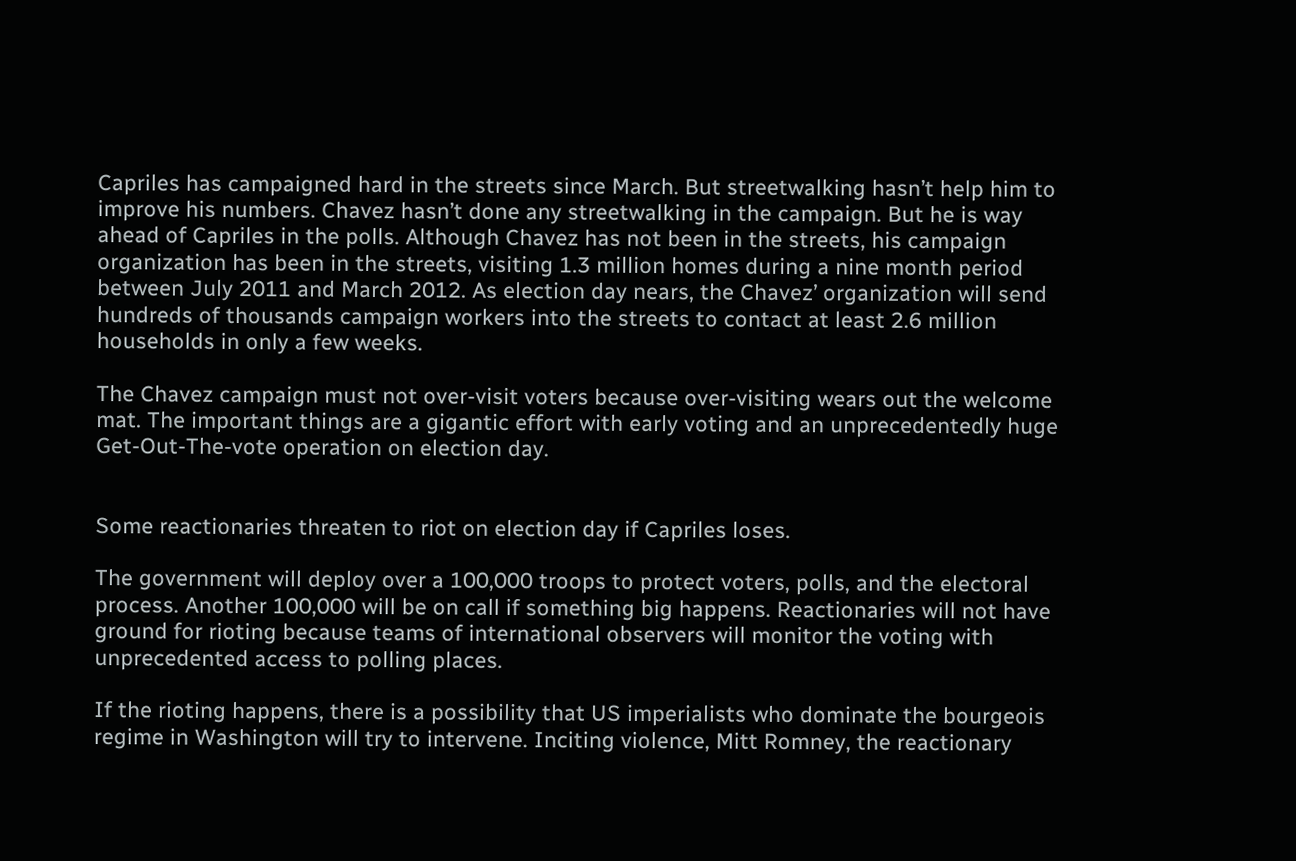Capriles has campaigned hard in the streets since March. But streetwalking hasn’t help him to improve his numbers. Chavez hasn’t done any streetwalking in the campaign. But he is way ahead of Capriles in the polls. Although Chavez has not been in the streets, his campaign organization has been in the streets, visiting 1.3 million homes during a nine month period between July 2011 and March 2012. As election day nears, the Chavez’ organization will send hundreds of thousands campaign workers into the streets to contact at least 2.6 million households in only a few weeks.

The Chavez campaign must not over-visit voters because over-visiting wears out the welcome mat. The important things are a gigantic effort with early voting and an unprecedentedly huge Get-Out-The-vote operation on election day.


Some reactionaries threaten to riot on election day if Capriles loses.

The government will deploy over a 100,000 troops to protect voters, polls, and the electoral process. Another 100,000 will be on call if something big happens. Reactionaries will not have ground for rioting because teams of international observers will monitor the voting with unprecedented access to polling places.

If the rioting happens, there is a possibility that US imperialists who dominate the bourgeois regime in Washington will try to intervene. Inciting violence, Mitt Romney, the reactionary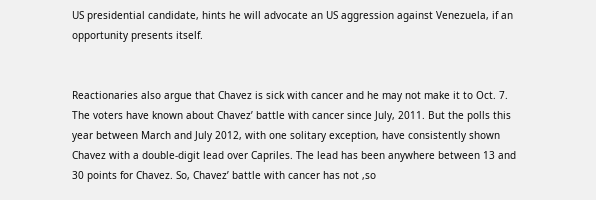US presidential candidate, hints he will advocate an US aggression against Venezuela, if an opportunity presents itself.


Reactionaries also argue that Chavez is sick with cancer and he may not make it to Oct. 7. The voters have known about Chavez’ battle with cancer since July, 2011. But the polls this year between March and July 2012, with one solitary exception, have consistently shown Chavez with a double-digit lead over Capriles. The lead has been anywhere between 13 and 30 points for Chavez. So, Chavez’ battle with cancer has not ,so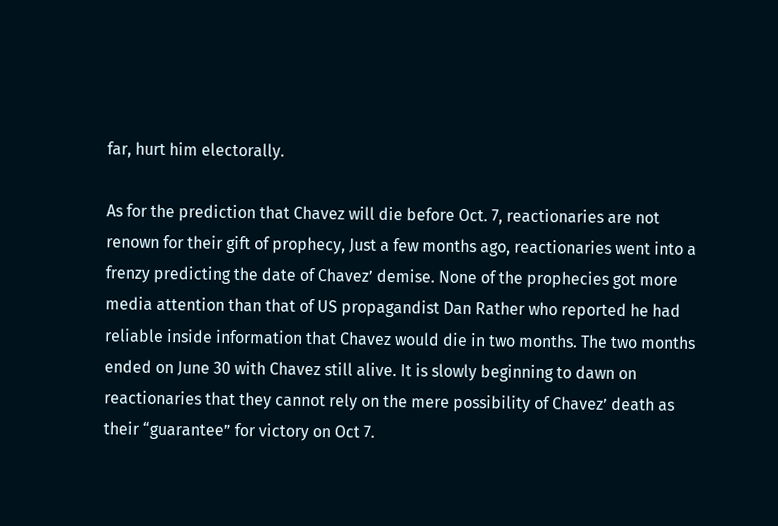far, hurt him electorally.

As for the prediction that Chavez will die before Oct. 7, reactionaries are not renown for their gift of prophecy, Just a few months ago, reactionaries went into a frenzy predicting the date of Chavez’ demise. None of the prophecies got more media attention than that of US propagandist Dan Rather who reported he had reliable inside information that Chavez would die in two months. The two months ended on June 30 with Chavez still alive. It is slowly beginning to dawn on reactionaries that they cannot rely on the mere possibility of Chavez’ death as their “guarantee” for victory on Oct 7.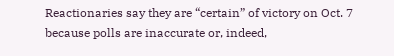Reactionaries say they are “certain” of victory on Oct. 7 because polls are inaccurate or, indeed,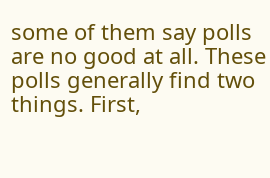some of them say polls are no good at all. These polls generally find two things. First,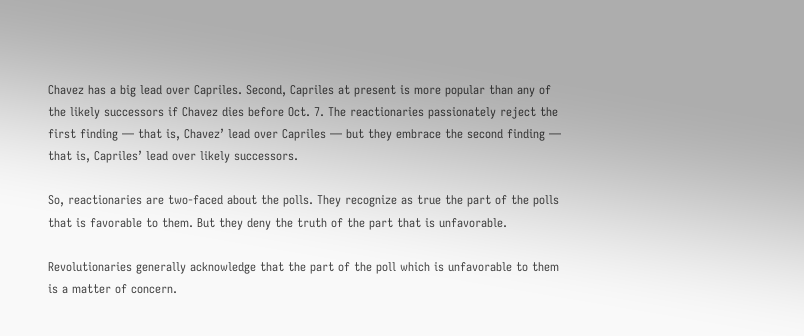Chavez has a big lead over Capriles. Second, Capriles at present is more popular than any of the likely successors if Chavez dies before Oct. 7. The reactionaries passionately reject the first finding — that is, Chavez’ lead over Capriles — but they embrace the second finding — that is, Capriles’ lead over likely successors.

So, reactionaries are two-faced about the polls. They recognize as true the part of the polls that is favorable to them. But they deny the truth of the part that is unfavorable.

Revolutionaries generally acknowledge that the part of the poll which is unfavorable to them is a matter of concern.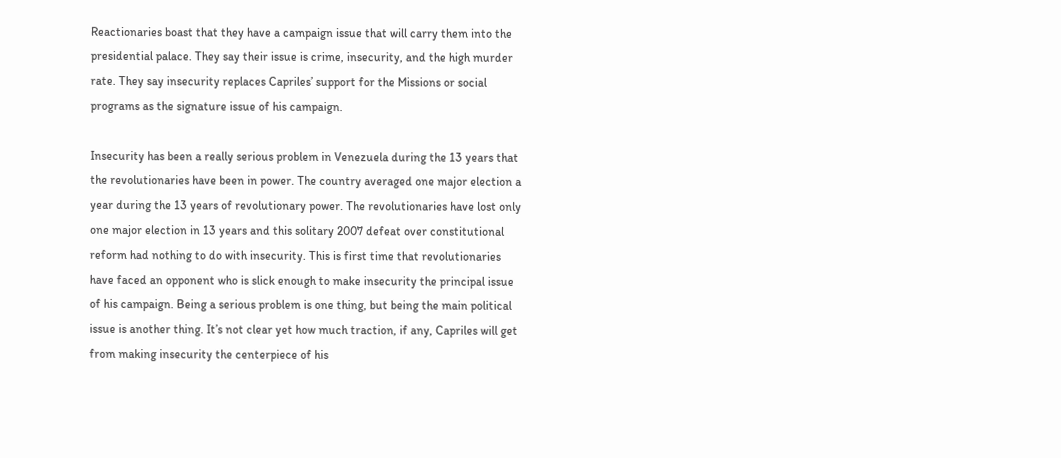Reactionaries boast that they have a campaign issue that will carry them into the presidential palace. They say their issue is crime, insecurity, and the high murder rate. They say insecurity replaces Capriles’ support for the Missions or social programs as the signature issue of his campaign.

Insecurity has been a really serious problem in Venezuela during the 13 years that the revolutionaries have been in power. The country averaged one major election a year during the 13 years of revolutionary power. The revolutionaries have lost only one major election in 13 years and this solitary 2007 defeat over constitutional reform had nothing to do with insecurity. This is first time that revolutionaries have faced an opponent who is slick enough to make insecurity the principal issue of his campaign. Being a serious problem is one thing, but being the main political issue is another thing. It’s not clear yet how much traction, if any, Capriles will get from making insecurity the centerpiece of his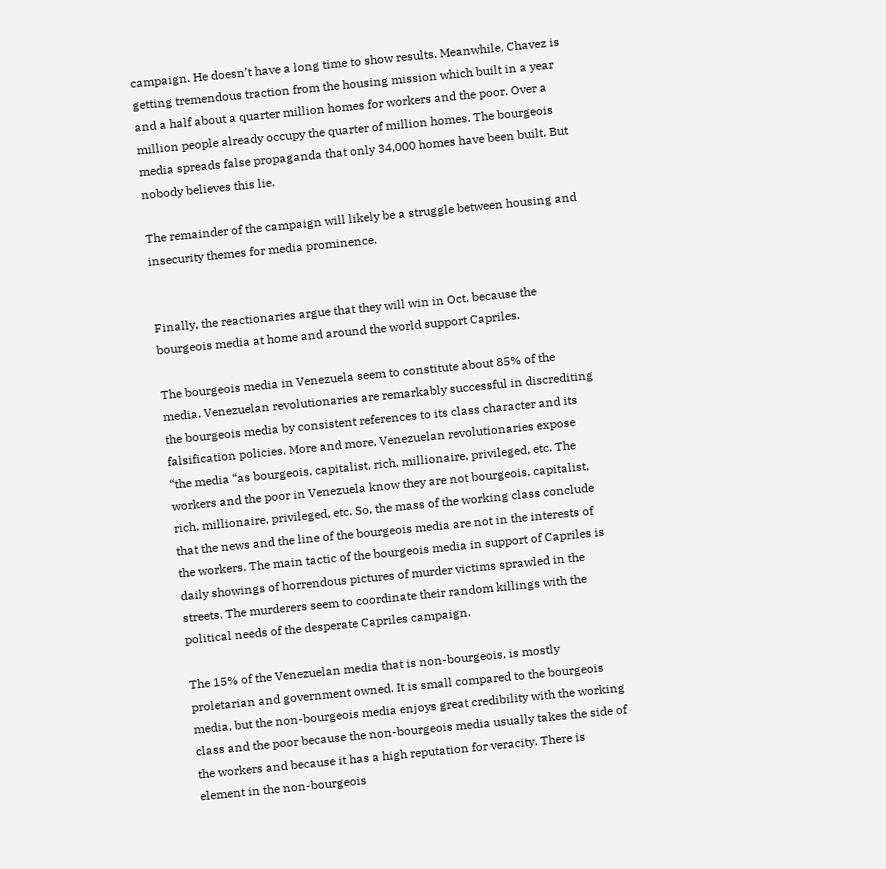campaign. He doesn’t have a long time to show results. Meanwhile, Chavez is getting tremendous traction from the housing mission which built in a year and a half about a quarter million homes for workers and the poor. Over a million people already occupy the quarter of million homes. The bourgeois media spreads false propaganda that only 34,000 homes have been built. But nobody believes this lie.

The remainder of the campaign will likely be a struggle between housing and insecurity themes for media prominence.


Finally, the reactionaries argue that they will win in Oct. because the bourgeois media at home and around the world support Capriles.

The bourgeois media in Venezuela seem to constitute about 85% of the media. Venezuelan revolutionaries are remarkably successful in discrediting the bourgeois media by consistent references to its class character and its falsification policies. More and more, Venezuelan revolutionaries expose “the media “as bourgeois, capitalist, rich, millionaire, privileged, etc. The workers and the poor in Venezuela know they are not bourgeois, capitalist, rich, millionaire, privileged, etc. So, the mass of the working class conclude that the news and the line of the bourgeois media are not in the interests of the workers. The main tactic of the bourgeois media in support of Capriles is daily showings of horrendous pictures of murder victims sprawled in the streets. The murderers seem to coordinate their random killings with the political needs of the desperate Capriles campaign.

The 15% of the Venezuelan media that is non-bourgeois, is mostly proletarian and government owned. It is small compared to the bourgeois media, but the non-bourgeois media enjoys great credibility with the working class and the poor because the non-bourgeois media usually takes the side of the workers and because it has a high reputation for veracity. There is element in the non-bourgeois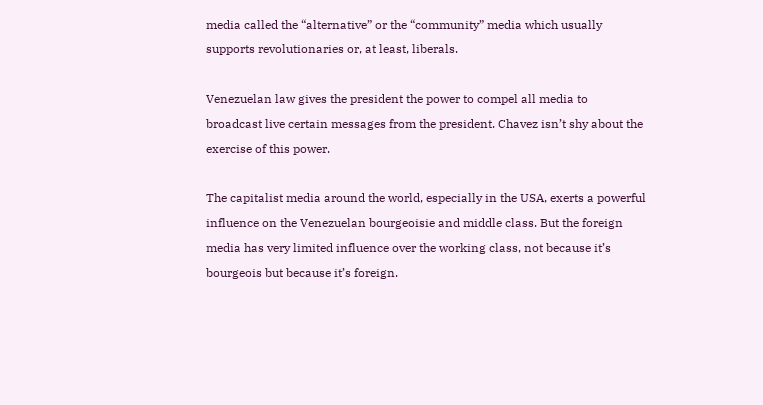media called the “alternative” or the “community” media which usually supports revolutionaries or, at least, liberals.

Venezuelan law gives the president the power to compel all media to broadcast live certain messages from the president. Chavez isn’t shy about the exercise of this power.

The capitalist media around the world, especially in the USA, exerts a powerful influence on the Venezuelan bourgeoisie and middle class. But the foreign media has very limited influence over the working class, not because it’s bourgeois but because it’s foreign.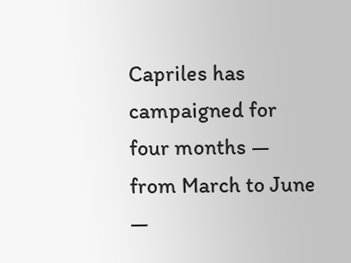Capriles has campaigned for four months — from March to June —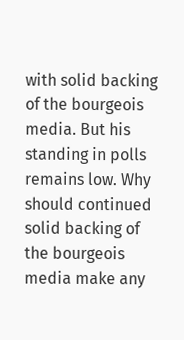with solid backing of the bourgeois media. But his standing in polls remains low. Why should continued solid backing of the bourgeois media make any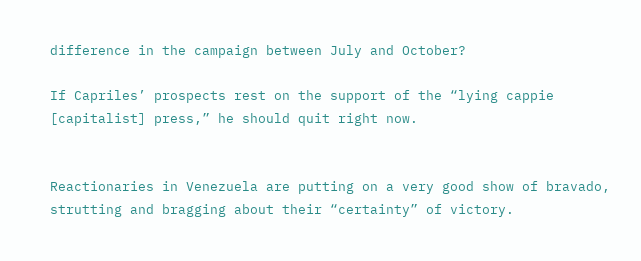difference in the campaign between July and October?

If Capriles’ prospects rest on the support of the “lying cappie [capitalist] press,” he should quit right now.


Reactionaries in Venezuela are putting on a very good show of bravado, strutting and bragging about their “certainty” of victory.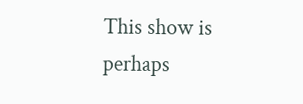This show is perhaps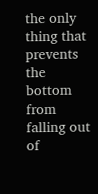the only thing that prevents the bottom from falling out of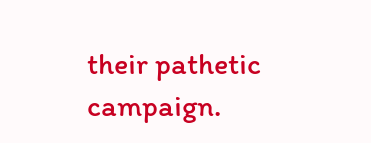their pathetic campaign.